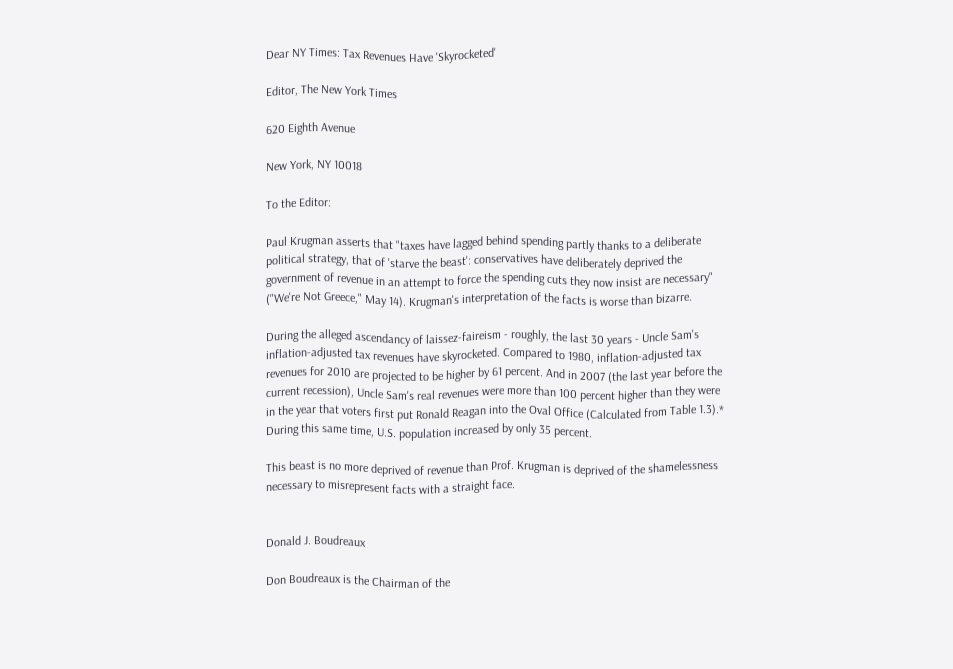Dear NY Times: Tax Revenues Have 'Skyrocketed'

Editor, The New York Times

620 Eighth Avenue

New York, NY 10018

To the Editor:

Paul Krugman asserts that "taxes have lagged behind spending partly thanks to a deliberate political strategy, that of 'starve the beast': conservatives have deliberately deprived the government of revenue in an attempt to force the spending cuts they now insist are necessary" ("We're Not Greece," May 14). Krugman's interpretation of the facts is worse than bizarre.

During the alleged ascendancy of laissez-faireism - roughly, the last 30 years - Uncle Sam's inflation-adjusted tax revenues have skyrocketed. Compared to 1980, inflation-adjusted tax revenues for 2010 are projected to be higher by 61 percent. And in 2007 (the last year before the current recession), Uncle Sam's real revenues were more than 100 percent higher than they were in the year that voters first put Ronald Reagan into the Oval Office (Calculated from Table 1.3).*  During this same time, U.S. population increased by only 35 percent.

This beast is no more deprived of revenue than Prof. Krugman is deprived of the shamelessness necessary to misrepresent facts with a straight face.


Donald J. Boudreaux

Don Boudreaux is the Chairman of the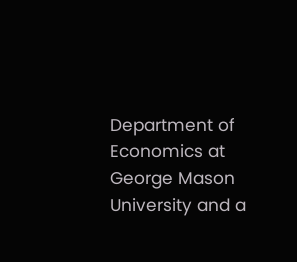Department of Economics at George Mason University and a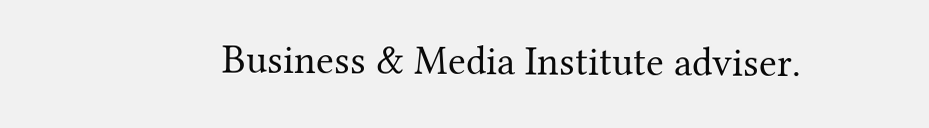Business & Media Institute adviser.